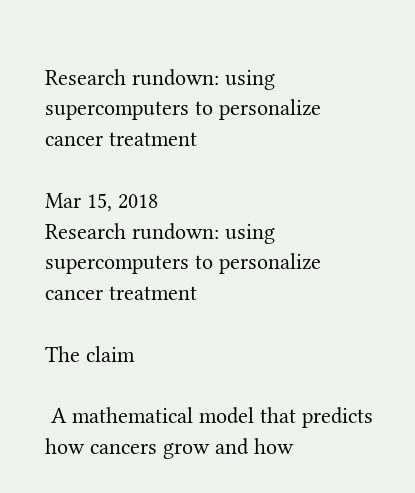Research rundown: using supercomputers to personalize cancer treatment

Mar 15, 2018
Research rundown: using supercomputers to personalize cancer treatment

The claim

 A mathematical model that predicts how cancers grow and how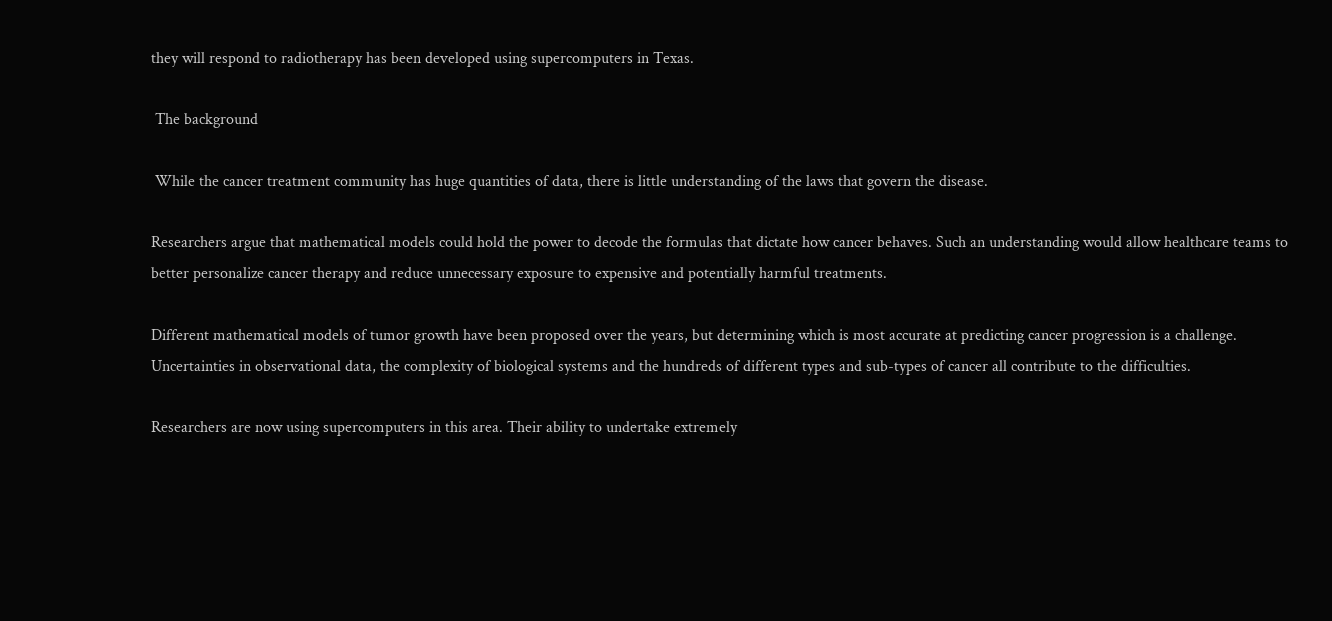they will respond to radiotherapy has been developed using supercomputers in Texas.

 The background

 While the cancer treatment community has huge quantities of data, there is little understanding of the laws that govern the disease.

Researchers argue that mathematical models could hold the power to decode the formulas that dictate how cancer behaves. Such an understanding would allow healthcare teams to better personalize cancer therapy and reduce unnecessary exposure to expensive and potentially harmful treatments.

Different mathematical models of tumor growth have been proposed over the years, but determining which is most accurate at predicting cancer progression is a challenge. Uncertainties in observational data, the complexity of biological systems and the hundreds of different types and sub-types of cancer all contribute to the difficulties.

Researchers are now using supercomputers in this area. Their ability to undertake extremely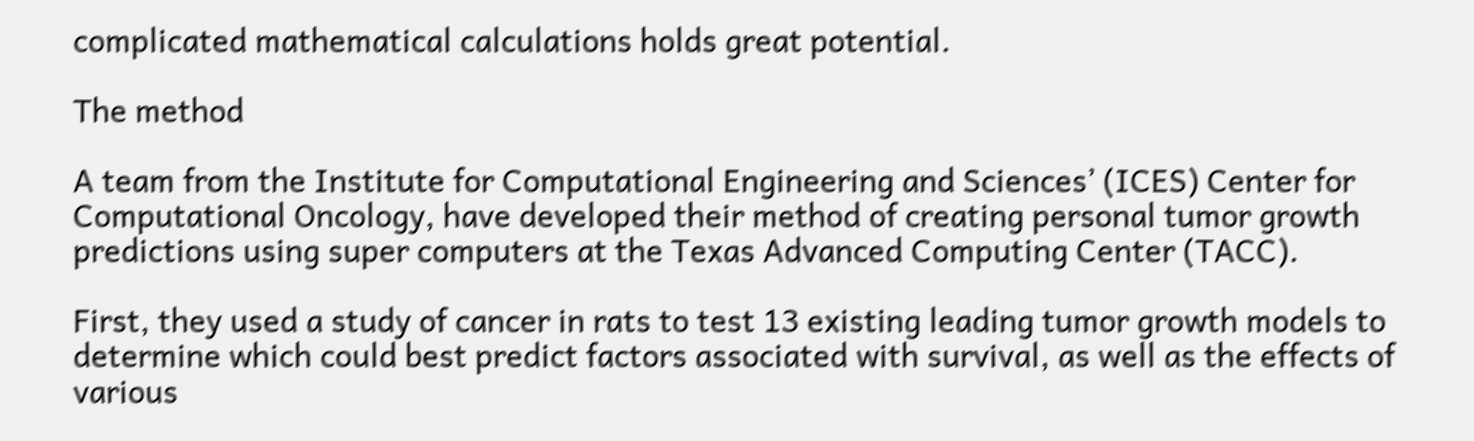complicated mathematical calculations holds great potential.

The method

A team from the Institute for Computational Engineering and Sciences’ (ICES) Center for Computational Oncology, have developed their method of creating personal tumor growth predictions using super computers at the Texas Advanced Computing Center (TACC).

First, they used a study of cancer in rats to test 13 existing leading tumor growth models to determine which could best predict factors associated with survival, as well as the effects of various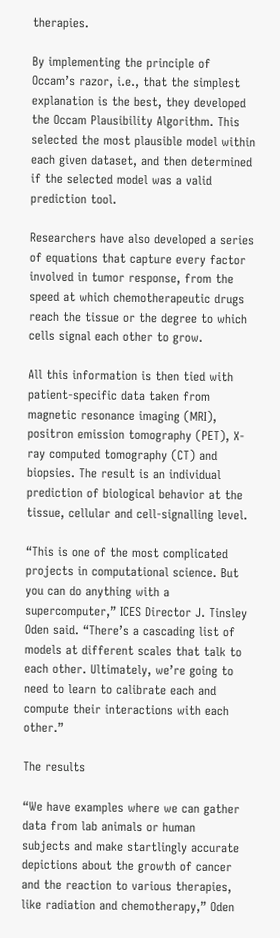therapies.

By implementing the principle of Occam’s razor, i.e., that the simplest explanation is the best, they developed the Occam Plausibility Algorithm. This selected the most plausible model within each given dataset, and then determined if the selected model was a valid prediction tool.

Researchers have also developed a series of equations that capture every factor involved in tumor response, from the speed at which chemotherapeutic drugs reach the tissue or the degree to which cells signal each other to grow.

All this information is then tied with patient-specific data taken from magnetic resonance imaging (MRI), positron emission tomography (PET), X-ray computed tomography (CT) and biopsies. The result is an individual prediction of biological behavior at the tissue, cellular and cell-signalling level.

“This is one of the most complicated projects in computational science. But you can do anything with a supercomputer,” ICES Director J. Tinsley Oden said. “There’s a cascading list of models at different scales that talk to each other. Ultimately, we’re going to need to learn to calibrate each and compute their interactions with each other.”

The results

“We have examples where we can gather data from lab animals or human subjects and make startlingly accurate depictions about the growth of cancer and the reaction to various therapies, like radiation and chemotherapy,” Oden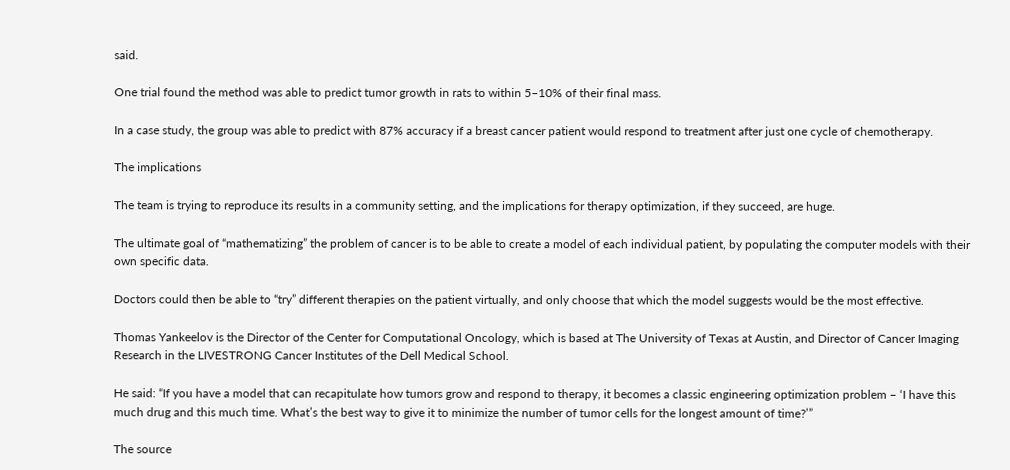said.

One trial found the method was able to predict tumor growth in rats to within 5–10% of their final mass.

In a case study, the group was able to predict with 87% accuracy if a breast cancer patient would respond to treatment after just one cycle of chemotherapy.

The implications

The team is trying to reproduce its results in a community setting, and the implications for therapy optimization, if they succeed, are huge.

The ultimate goal of “mathematizing” the problem of cancer is to be able to create a model of each individual patient, by populating the computer models with their own specific data.

Doctors could then be able to “try” different therapies on the patient virtually, and only choose that which the model suggests would be the most effective.

Thomas Yankeelov is the Director of the Center for Computational Oncology, which is based at The University of Texas at Austin, and Director of Cancer Imaging Research in the LIVESTRONG Cancer Institutes of the Dell Medical School.

He said: “If you have a model that can recapitulate how tumors grow and respond to therapy, it becomes a classic engineering optimization problem – ‘I have this much drug and this much time. What’s the best way to give it to minimize the number of tumor cells for the longest amount of time?’”

The source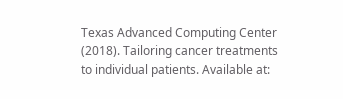Texas Advanced Computing Center (2018). Tailoring cancer treatments to individual patients. Available at: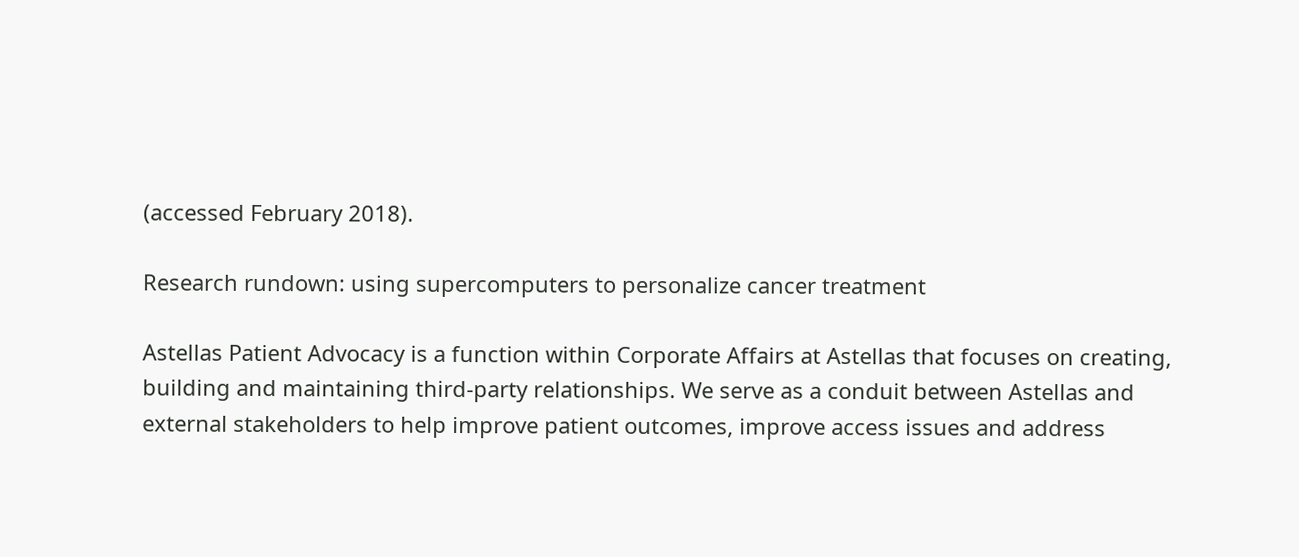(accessed February 2018).

Research rundown: using supercomputers to personalize cancer treatment

Astellas Patient Advocacy is a function within Corporate Affairs at Astellas that focuses on creating, building and maintaining third-party relationships. We serve as a conduit between Astellas and external stakeholders to help improve patient outcomes, improve access issues and address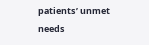patients’ unmet needs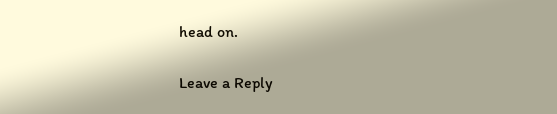head on.

Leave a Reply